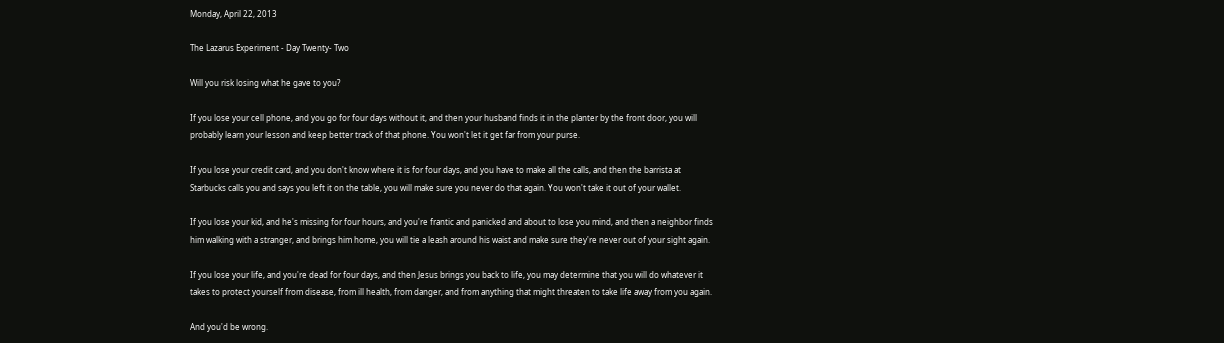Monday, April 22, 2013

The Lazarus Experiment - Day Twenty- Two

Will you risk losing what he gave to you?

If you lose your cell phone, and you go for four days without it, and then your husband finds it in the planter by the front door, you will probably learn your lesson and keep better track of that phone. You won't let it get far from your purse.

If you lose your credit card, and you don't know where it is for four days, and you have to make all the calls, and then the barrista at Starbucks calls you and says you left it on the table, you will make sure you never do that again. You won't take it out of your wallet.

If you lose your kid, and he's missing for four hours, and you're frantic and panicked and about to lose you mind, and then a neighbor finds him walking with a stranger, and brings him home, you will tie a leash around his waist and make sure they're never out of your sight again.

If you lose your life, and you're dead for four days, and then Jesus brings you back to life, you may determine that you will do whatever it takes to protect yourself from disease, from ill health, from danger, and from anything that might threaten to take life away from you again.

And you'd be wrong.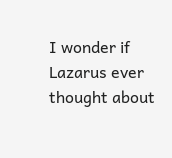I wonder if Lazarus ever thought about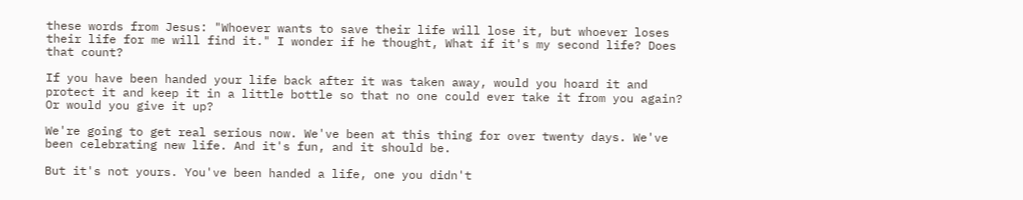these words from Jesus: "Whoever wants to save their life will lose it, but whoever loses their life for me will find it." I wonder if he thought, What if it's my second life? Does that count?

If you have been handed your life back after it was taken away, would you hoard it and protect it and keep it in a little bottle so that no one could ever take it from you again? Or would you give it up?

We're going to get real serious now. We've been at this thing for over twenty days. We've been celebrating new life. And it's fun, and it should be.

But it's not yours. You've been handed a life, one you didn't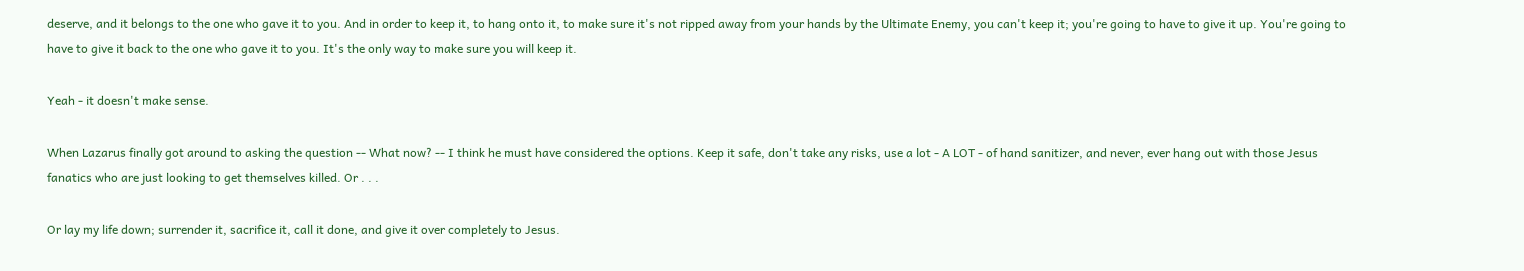deserve, and it belongs to the one who gave it to you. And in order to keep it, to hang onto it, to make sure it's not ripped away from your hands by the Ultimate Enemy, you can't keep it; you're going to have to give it up. You're going to have to give it back to the one who gave it to you. It's the only way to make sure you will keep it.

Yeah - it doesn't make sense.

When Lazarus finally got around to asking the question -- What now? -- I think he must have considered the options. Keep it safe, don't take any risks, use a lot - A LOT - of hand sanitizer, and never, ever hang out with those Jesus fanatics who are just looking to get themselves killed. Or . . .

Or lay my life down; surrender it, sacrifice it, call it done, and give it over completely to Jesus.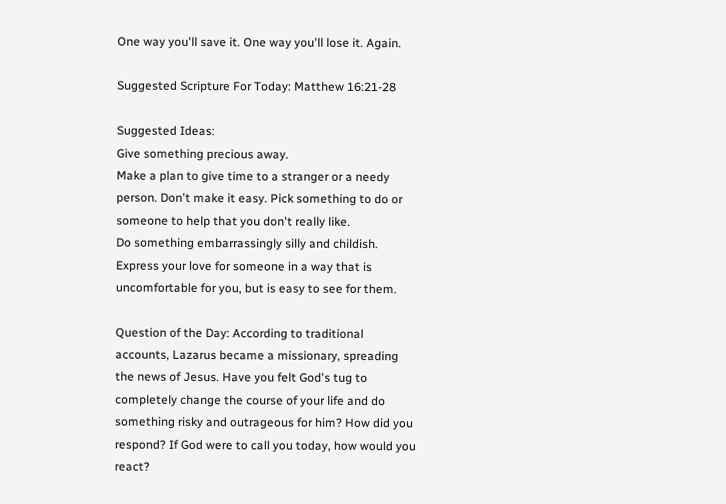One way you'll save it. One way you'll lose it. Again.

Suggested Scripture For Today: Matthew 16:21-28

Suggested Ideas:
Give something precious away.
Make a plan to give time to a stranger or a needy person. Don't make it easy. Pick something to do or someone to help that you don't really like.
Do something embarrassingly silly and childish.
Express your love for someone in a way that is uncomfortable for you, but is easy to see for them.

Question of the Day: According to traditional accounts, Lazarus became a missionary, spreading the news of Jesus. Have you felt God's tug to completely change the course of your life and do something risky and outrageous for him? How did you respond? If God were to call you today, how would you react?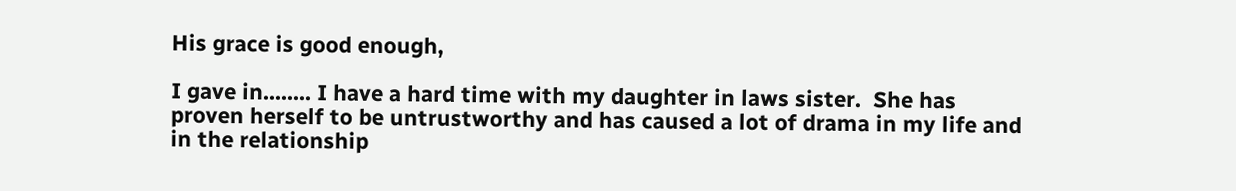His grace is good enough,

I gave in........ I have a hard time with my daughter in laws sister.  She has proven herself to be untrustworthy and has caused a lot of drama in my life and in the relationship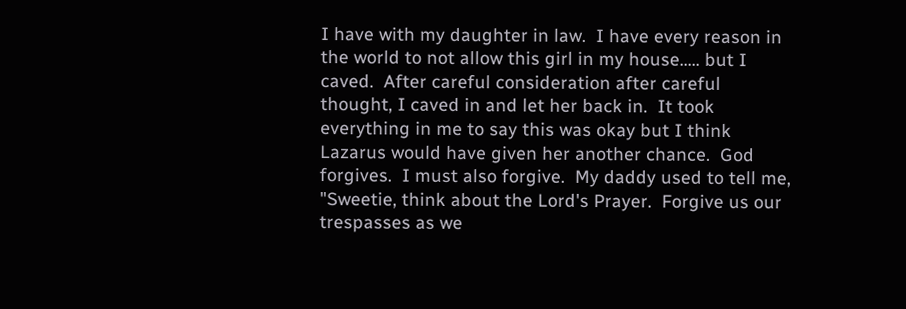I have with my daughter in law.  I have every reason in the world to not allow this girl in my house..... but I caved.  After careful consideration after careful thought, I caved in and let her back in.  It took everything in me to say this was okay but I think Lazarus would have given her another chance.  God forgives.  I must also forgive.  My daddy used to tell me, "Sweetie, think about the Lord's Prayer.  Forgive us our trespasses as we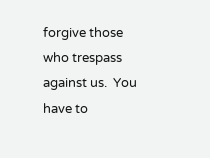forgive those who trespass against us.  You have to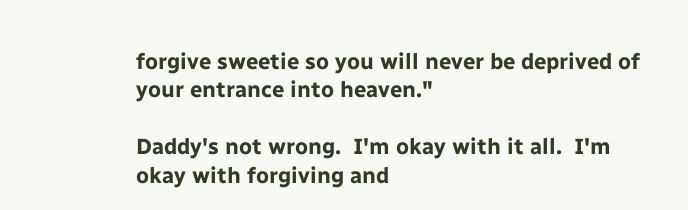forgive sweetie so you will never be deprived of your entrance into heaven."

Daddy's not wrong.  I'm okay with it all.  I'm okay with forgiving and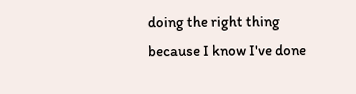doing the right thing because I know I've done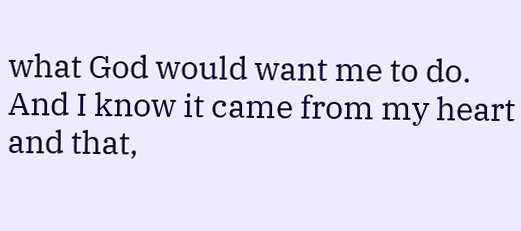what God would want me to do.  And I know it came from my heart and that,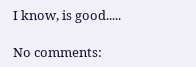I know, is good.....

No comments: